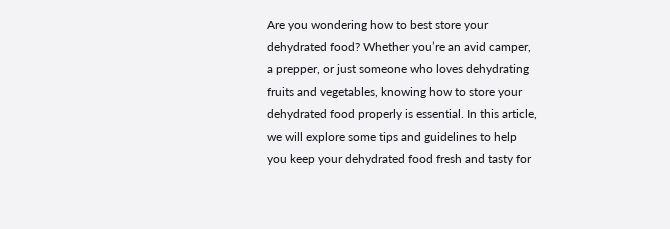Are you wondering how to best store your dehydrated food? Whether you’re an avid camper, a prepper, or just someone who loves dehydrating fruits and vegetables, knowing how to store your dehydrated food properly is essential. In this article, we will explore some tips and guidelines to help you keep your dehydrated food fresh and tasty for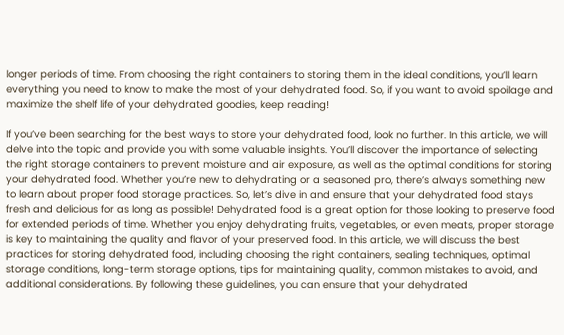longer periods of time. From choosing the right containers to storing them in the ideal conditions, you’ll learn everything you need to know to make the most of your dehydrated food. So, if you want to avoid spoilage and maximize the shelf life of your dehydrated goodies, keep reading!

If you’ve been searching for the best ways to store your dehydrated food, look no further. In this article, we will delve into the topic and provide you with some valuable insights. You’ll discover the importance of selecting the right storage containers to prevent moisture and air exposure, as well as the optimal conditions for storing your dehydrated food. Whether you’re new to dehydrating or a seasoned pro, there’s always something new to learn about proper food storage practices. So, let’s dive in and ensure that your dehydrated food stays fresh and delicious for as long as possible! Dehydrated food is a great option for those looking to preserve food for extended periods of time. Whether you enjoy dehydrating fruits, vegetables, or even meats, proper storage is key to maintaining the quality and flavor of your preserved food. In this article, we will discuss the best practices for storing dehydrated food, including choosing the right containers, sealing techniques, optimal storage conditions, long-term storage options, tips for maintaining quality, common mistakes to avoid, and additional considerations. By following these guidelines, you can ensure that your dehydrated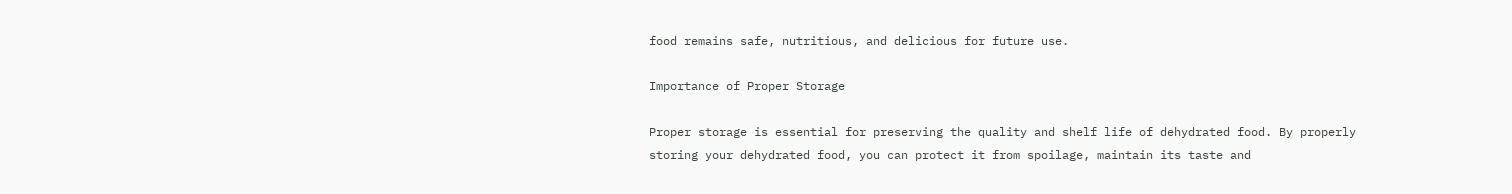food remains safe, nutritious, and delicious for future use.

Importance of Proper Storage

Proper storage is essential for preserving the quality and shelf life of dehydrated food. By properly storing your dehydrated food, you can protect it from spoilage, maintain its taste and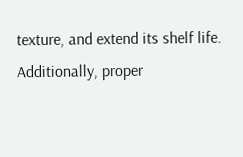texture, and extend its shelf life. Additionally, proper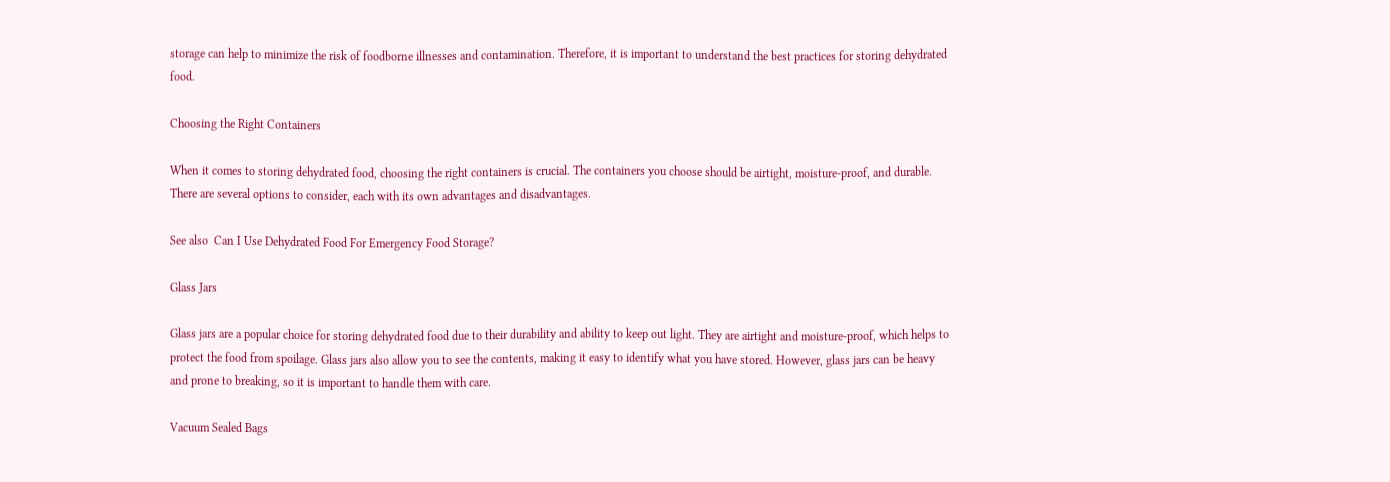storage can help to minimize the risk of foodborne illnesses and contamination. Therefore, it is important to understand the best practices for storing dehydrated food.

Choosing the Right Containers

When it comes to storing dehydrated food, choosing the right containers is crucial. The containers you choose should be airtight, moisture-proof, and durable. There are several options to consider, each with its own advantages and disadvantages.

See also  Can I Use Dehydrated Food For Emergency Food Storage?

Glass Jars

Glass jars are a popular choice for storing dehydrated food due to their durability and ability to keep out light. They are airtight and moisture-proof, which helps to protect the food from spoilage. Glass jars also allow you to see the contents, making it easy to identify what you have stored. However, glass jars can be heavy and prone to breaking, so it is important to handle them with care.

Vacuum Sealed Bags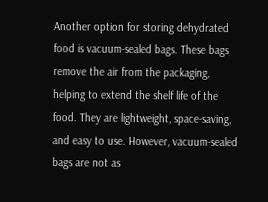Another option for storing dehydrated food is vacuum-sealed bags. These bags remove the air from the packaging, helping to extend the shelf life of the food. They are lightweight, space-saving, and easy to use. However, vacuum-sealed bags are not as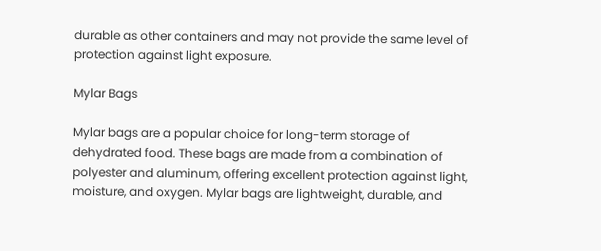durable as other containers and may not provide the same level of protection against light exposure.

Mylar Bags

Mylar bags are a popular choice for long-term storage of dehydrated food. These bags are made from a combination of polyester and aluminum, offering excellent protection against light, moisture, and oxygen. Mylar bags are lightweight, durable, and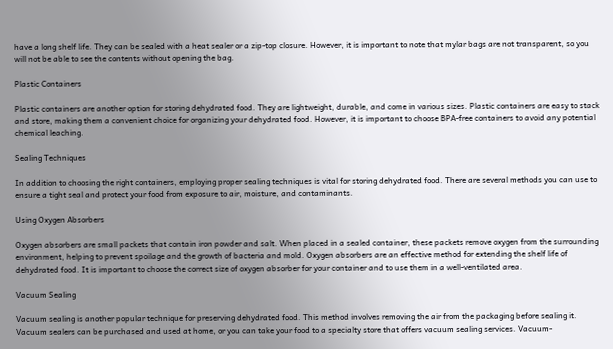have a long shelf life. They can be sealed with a heat sealer or a zip-top closure. However, it is important to note that mylar bags are not transparent, so you will not be able to see the contents without opening the bag.

Plastic Containers

Plastic containers are another option for storing dehydrated food. They are lightweight, durable, and come in various sizes. Plastic containers are easy to stack and store, making them a convenient choice for organizing your dehydrated food. However, it is important to choose BPA-free containers to avoid any potential chemical leaching.

Sealing Techniques

In addition to choosing the right containers, employing proper sealing techniques is vital for storing dehydrated food. There are several methods you can use to ensure a tight seal and protect your food from exposure to air, moisture, and contaminants.

Using Oxygen Absorbers

Oxygen absorbers are small packets that contain iron powder and salt. When placed in a sealed container, these packets remove oxygen from the surrounding environment, helping to prevent spoilage and the growth of bacteria and mold. Oxygen absorbers are an effective method for extending the shelf life of dehydrated food. It is important to choose the correct size of oxygen absorber for your container and to use them in a well-ventilated area.

Vacuum Sealing

Vacuum sealing is another popular technique for preserving dehydrated food. This method involves removing the air from the packaging before sealing it. Vacuum sealers can be purchased and used at home, or you can take your food to a specialty store that offers vacuum sealing services. Vacuum-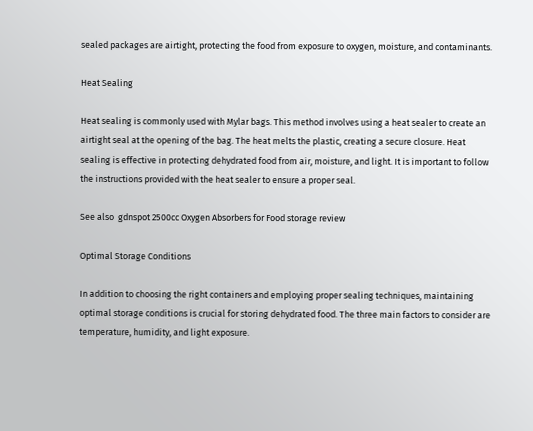sealed packages are airtight, protecting the food from exposure to oxygen, moisture, and contaminants.

Heat Sealing

Heat sealing is commonly used with Mylar bags. This method involves using a heat sealer to create an airtight seal at the opening of the bag. The heat melts the plastic, creating a secure closure. Heat sealing is effective in protecting dehydrated food from air, moisture, and light. It is important to follow the instructions provided with the heat sealer to ensure a proper seal.

See also  gdnspot 2500cc Oxygen Absorbers for Food storage review

Optimal Storage Conditions

In addition to choosing the right containers and employing proper sealing techniques, maintaining optimal storage conditions is crucial for storing dehydrated food. The three main factors to consider are temperature, humidity, and light exposure.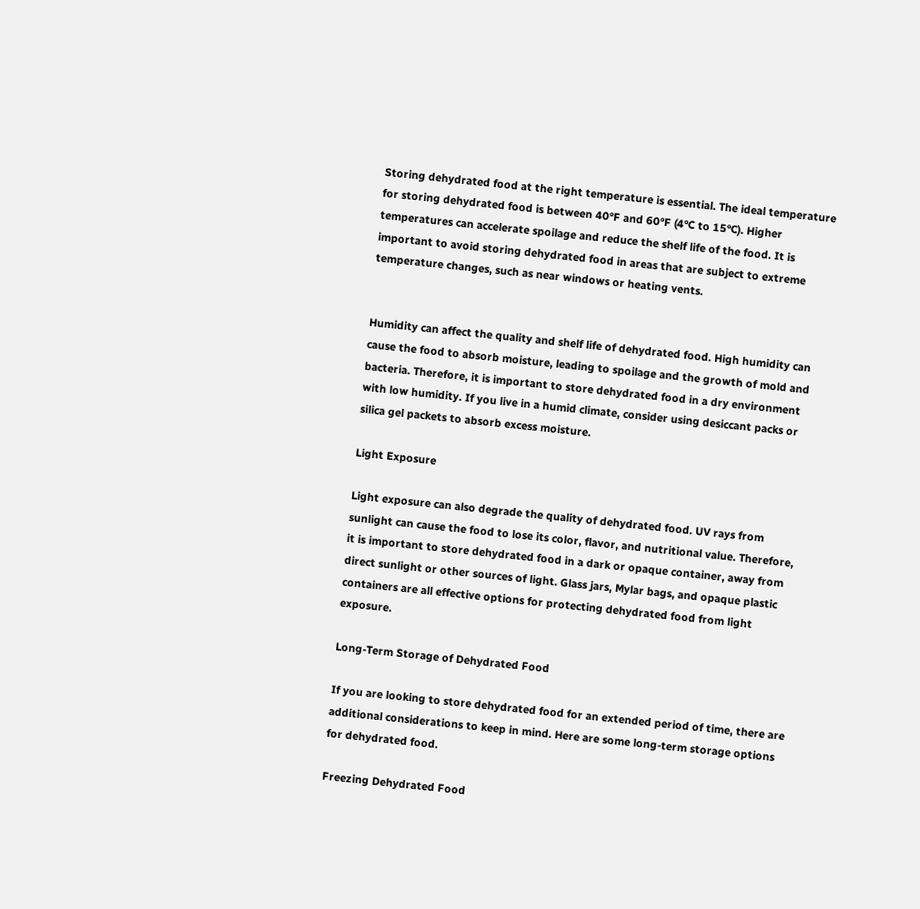Storing dehydrated food at the right temperature is essential. The ideal temperature for storing dehydrated food is between 40°F and 60°F (4°C to 15°C). Higher temperatures can accelerate spoilage and reduce the shelf life of the food. It is important to avoid storing dehydrated food in areas that are subject to extreme temperature changes, such as near windows or heating vents.


Humidity can affect the quality and shelf life of dehydrated food. High humidity can cause the food to absorb moisture, leading to spoilage and the growth of mold and bacteria. Therefore, it is important to store dehydrated food in a dry environment with low humidity. If you live in a humid climate, consider using desiccant packs or silica gel packets to absorb excess moisture.

Light Exposure

Light exposure can also degrade the quality of dehydrated food. UV rays from sunlight can cause the food to lose its color, flavor, and nutritional value. Therefore, it is important to store dehydrated food in a dark or opaque container, away from direct sunlight or other sources of light. Glass jars, Mylar bags, and opaque plastic containers are all effective options for protecting dehydrated food from light exposure.

Long-Term Storage of Dehydrated Food

If you are looking to store dehydrated food for an extended period of time, there are additional considerations to keep in mind. Here are some long-term storage options for dehydrated food.

Freezing Dehydrated Food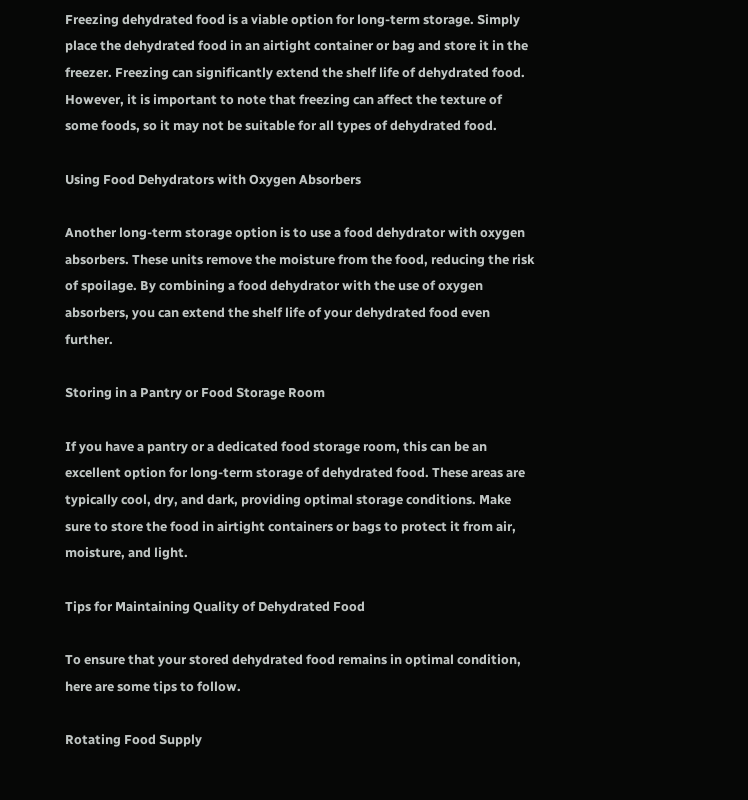Freezing dehydrated food is a viable option for long-term storage. Simply place the dehydrated food in an airtight container or bag and store it in the freezer. Freezing can significantly extend the shelf life of dehydrated food. However, it is important to note that freezing can affect the texture of some foods, so it may not be suitable for all types of dehydrated food.

Using Food Dehydrators with Oxygen Absorbers

Another long-term storage option is to use a food dehydrator with oxygen absorbers. These units remove the moisture from the food, reducing the risk of spoilage. By combining a food dehydrator with the use of oxygen absorbers, you can extend the shelf life of your dehydrated food even further.

Storing in a Pantry or Food Storage Room

If you have a pantry or a dedicated food storage room, this can be an excellent option for long-term storage of dehydrated food. These areas are typically cool, dry, and dark, providing optimal storage conditions. Make sure to store the food in airtight containers or bags to protect it from air, moisture, and light.

Tips for Maintaining Quality of Dehydrated Food

To ensure that your stored dehydrated food remains in optimal condition, here are some tips to follow.

Rotating Food Supply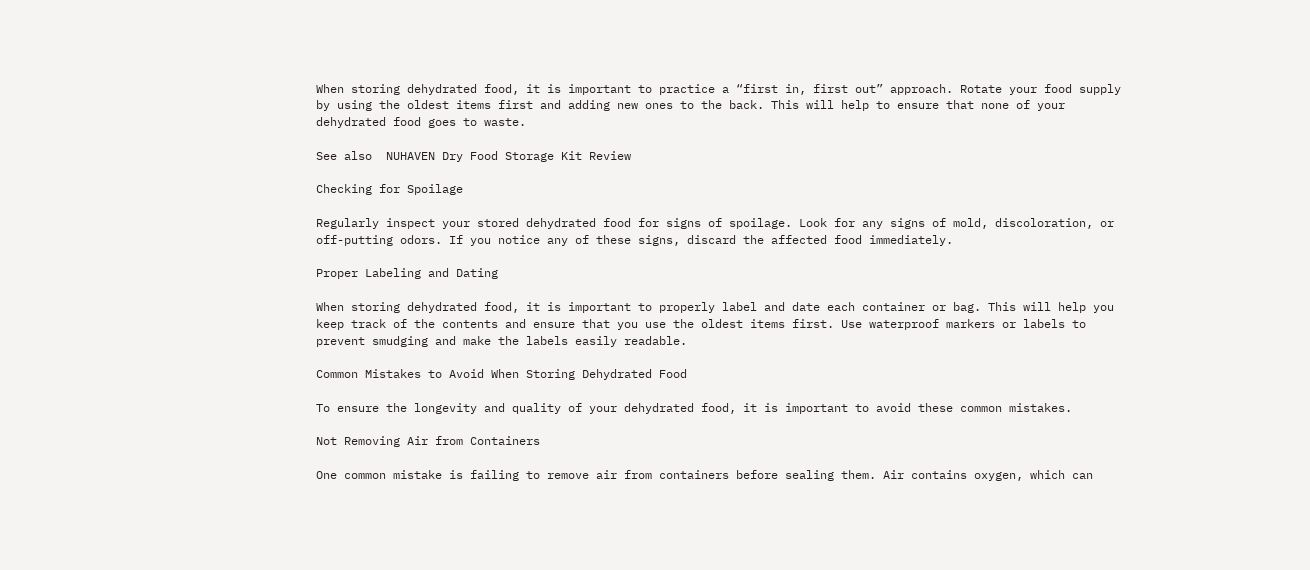When storing dehydrated food, it is important to practice a “first in, first out” approach. Rotate your food supply by using the oldest items first and adding new ones to the back. This will help to ensure that none of your dehydrated food goes to waste.

See also  NUHAVEN Dry Food Storage Kit Review

Checking for Spoilage

Regularly inspect your stored dehydrated food for signs of spoilage. Look for any signs of mold, discoloration, or off-putting odors. If you notice any of these signs, discard the affected food immediately.

Proper Labeling and Dating

When storing dehydrated food, it is important to properly label and date each container or bag. This will help you keep track of the contents and ensure that you use the oldest items first. Use waterproof markers or labels to prevent smudging and make the labels easily readable.

Common Mistakes to Avoid When Storing Dehydrated Food

To ensure the longevity and quality of your dehydrated food, it is important to avoid these common mistakes.

Not Removing Air from Containers

One common mistake is failing to remove air from containers before sealing them. Air contains oxygen, which can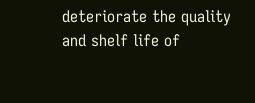deteriorate the quality and shelf life of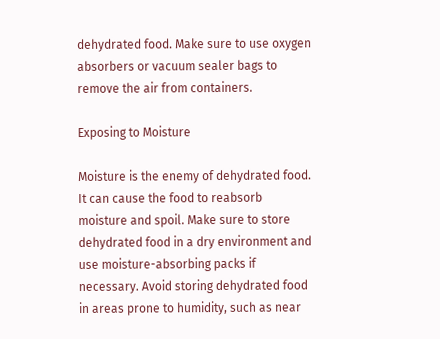dehydrated food. Make sure to use oxygen absorbers or vacuum sealer bags to remove the air from containers.

Exposing to Moisture

Moisture is the enemy of dehydrated food. It can cause the food to reabsorb moisture and spoil. Make sure to store dehydrated food in a dry environment and use moisture-absorbing packs if necessary. Avoid storing dehydrated food in areas prone to humidity, such as near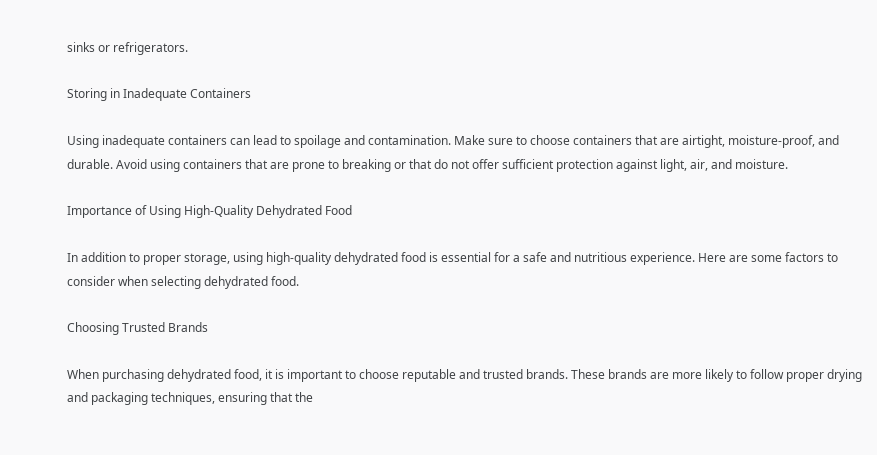sinks or refrigerators.

Storing in Inadequate Containers

Using inadequate containers can lead to spoilage and contamination. Make sure to choose containers that are airtight, moisture-proof, and durable. Avoid using containers that are prone to breaking or that do not offer sufficient protection against light, air, and moisture.

Importance of Using High-Quality Dehydrated Food

In addition to proper storage, using high-quality dehydrated food is essential for a safe and nutritious experience. Here are some factors to consider when selecting dehydrated food.

Choosing Trusted Brands

When purchasing dehydrated food, it is important to choose reputable and trusted brands. These brands are more likely to follow proper drying and packaging techniques, ensuring that the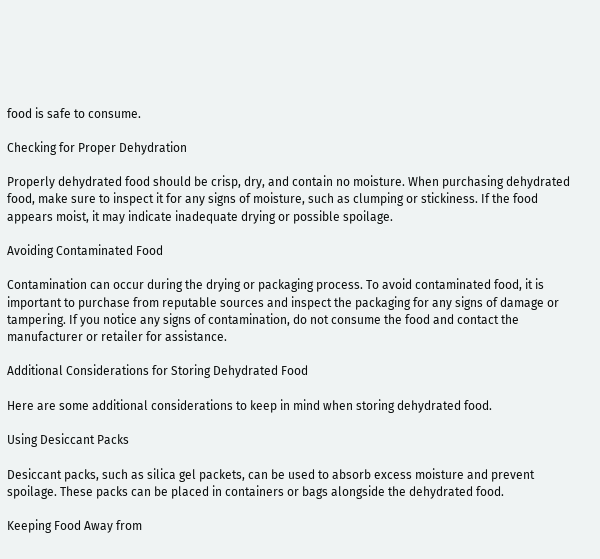food is safe to consume.

Checking for Proper Dehydration

Properly dehydrated food should be crisp, dry, and contain no moisture. When purchasing dehydrated food, make sure to inspect it for any signs of moisture, such as clumping or stickiness. If the food appears moist, it may indicate inadequate drying or possible spoilage.

Avoiding Contaminated Food

Contamination can occur during the drying or packaging process. To avoid contaminated food, it is important to purchase from reputable sources and inspect the packaging for any signs of damage or tampering. If you notice any signs of contamination, do not consume the food and contact the manufacturer or retailer for assistance.

Additional Considerations for Storing Dehydrated Food

Here are some additional considerations to keep in mind when storing dehydrated food.

Using Desiccant Packs

Desiccant packs, such as silica gel packets, can be used to absorb excess moisture and prevent spoilage. These packs can be placed in containers or bags alongside the dehydrated food.

Keeping Food Away from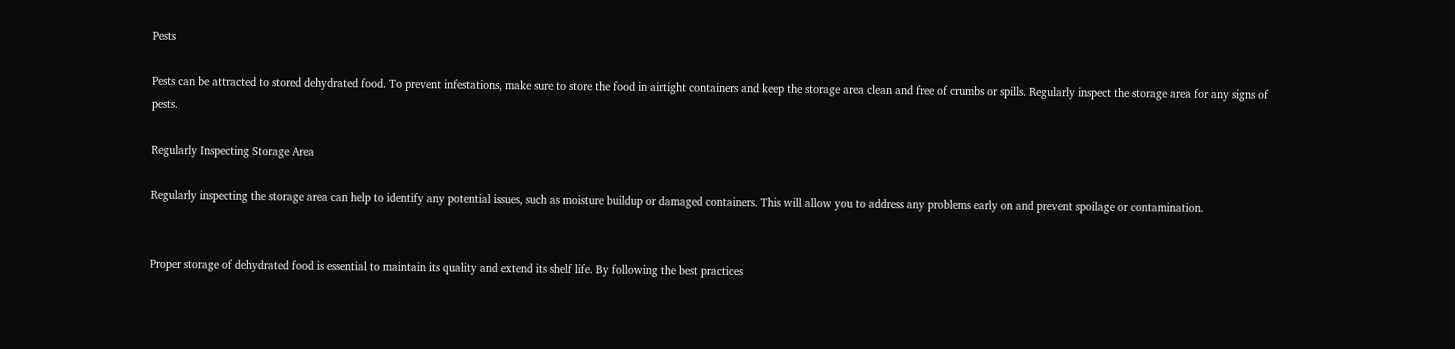Pests

Pests can be attracted to stored dehydrated food. To prevent infestations, make sure to store the food in airtight containers and keep the storage area clean and free of crumbs or spills. Regularly inspect the storage area for any signs of pests.

Regularly Inspecting Storage Area

Regularly inspecting the storage area can help to identify any potential issues, such as moisture buildup or damaged containers. This will allow you to address any problems early on and prevent spoilage or contamination.


Proper storage of dehydrated food is essential to maintain its quality and extend its shelf life. By following the best practices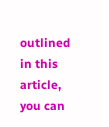outlined in this article, you can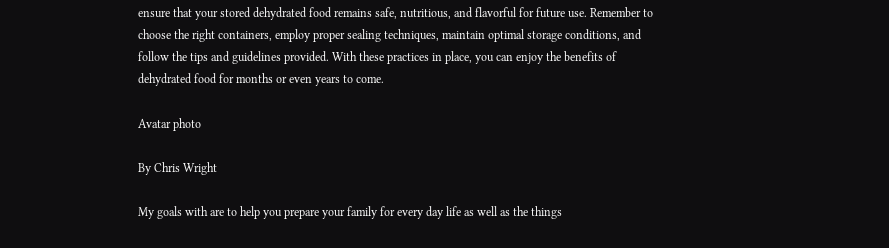ensure that your stored dehydrated food remains safe, nutritious, and flavorful for future use. Remember to choose the right containers, employ proper sealing techniques, maintain optimal storage conditions, and follow the tips and guidelines provided. With these practices in place, you can enjoy the benefits of dehydrated food for months or even years to come.

Avatar photo

By Chris Wright

My goals with are to help you prepare your family for every day life as well as the things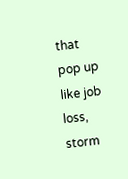that pop up like job loss, storm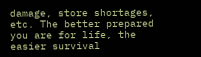damage, store shortages, etc. The better prepared you are for life, the easier survival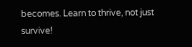becomes. Learn to thrive, not just survive!